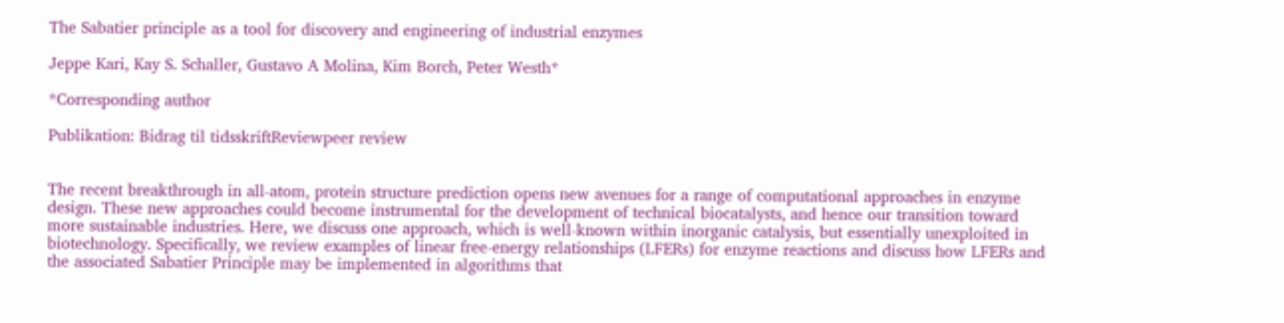The Sabatier principle as a tool for discovery and engineering of industrial enzymes

Jeppe Kari, Kay S. Schaller, Gustavo A Molina, Kim Borch, Peter Westh*

*Corresponding author

Publikation: Bidrag til tidsskriftReviewpeer review


The recent breakthrough in all-atom, protein structure prediction opens new avenues for a range of computational approaches in enzyme design. These new approaches could become instrumental for the development of technical biocatalysts, and hence our transition toward more sustainable industries. Here, we discuss one approach, which is well-known within inorganic catalysis, but essentially unexploited in biotechnology. Specifically, we review examples of linear free-energy relationships (LFERs) for enzyme reactions and discuss how LFERs and the associated Sabatier Principle may be implemented in algorithms that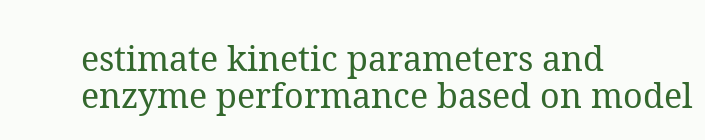estimate kinetic parameters and enzyme performance based on model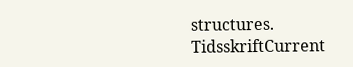structures.
TidsskriftCurrent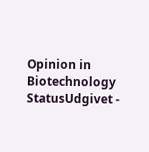Opinion in Biotechnology
StatusUdgivet -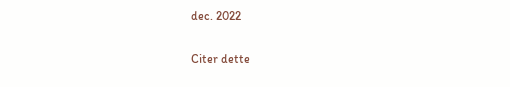dec. 2022

Citer dette